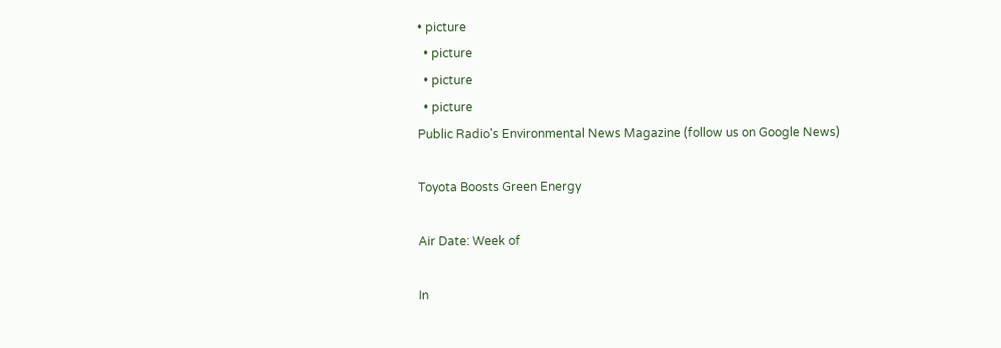• picture
  • picture
  • picture
  • picture
Public Radio's Environmental News Magazine (follow us on Google News)

Toyota Boosts Green Energy

Air Date: Week of

In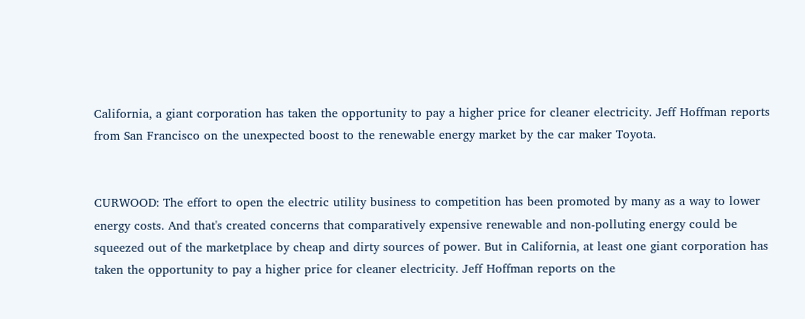California, a giant corporation has taken the opportunity to pay a higher price for cleaner electricity. Jeff Hoffman reports from San Francisco on the unexpected boost to the renewable energy market by the car maker Toyota.


CURWOOD: The effort to open the electric utility business to competition has been promoted by many as a way to lower energy costs. And that's created concerns that comparatively expensive renewable and non-polluting energy could be squeezed out of the marketplace by cheap and dirty sources of power. But in California, at least one giant corporation has taken the opportunity to pay a higher price for cleaner electricity. Jeff Hoffman reports on the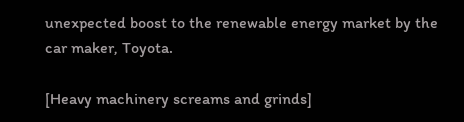unexpected boost to the renewable energy market by the car maker, Toyota.

[Heavy machinery screams and grinds]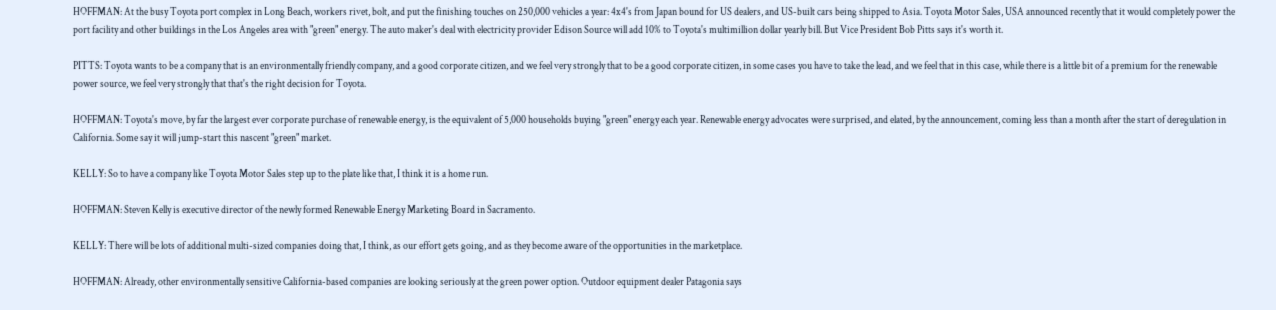HOFFMAN: At the busy Toyota port complex in Long Beach, workers rivet, bolt, and put the finishing touches on 250,000 vehicles a year: 4x4's from Japan bound for US dealers, and US-built cars being shipped to Asia. Toyota Motor Sales, USA announced recently that it would completely power the port facility and other buildings in the Los Angeles area with "green" energy. The auto maker's deal with electricity provider Edison Source will add 10% to Toyota's multimillion dollar yearly bill. But Vice President Bob Pitts says it's worth it.

PITTS: Toyota wants to be a company that is an environmentally friendly company, and a good corporate citizen, and we feel very strongly that to be a good corporate citizen, in some cases you have to take the lead, and we feel that in this case, while there is a little bit of a premium for the renewable power source, we feel very strongly that that's the right decision for Toyota.

HOFFMAN: Toyota's move, by far the largest ever corporate purchase of renewable energy, is the equivalent of 5,000 households buying "green" energy each year. Renewable energy advocates were surprised, and elated, by the announcement, coming less than a month after the start of deregulation in California. Some say it will jump-start this nascent "green" market.

KELLY: So to have a company like Toyota Motor Sales step up to the plate like that, I think it is a home run.

HOFFMAN: Steven Kelly is executive director of the newly formed Renewable Energy Marketing Board in Sacramento.

KELLY: There will be lots of additional multi-sized companies doing that, I think, as our effort gets going, and as they become aware of the opportunities in the marketplace.

HOFFMAN: Already, other environmentally sensitive California-based companies are looking seriously at the green power option. Outdoor equipment dealer Patagonia says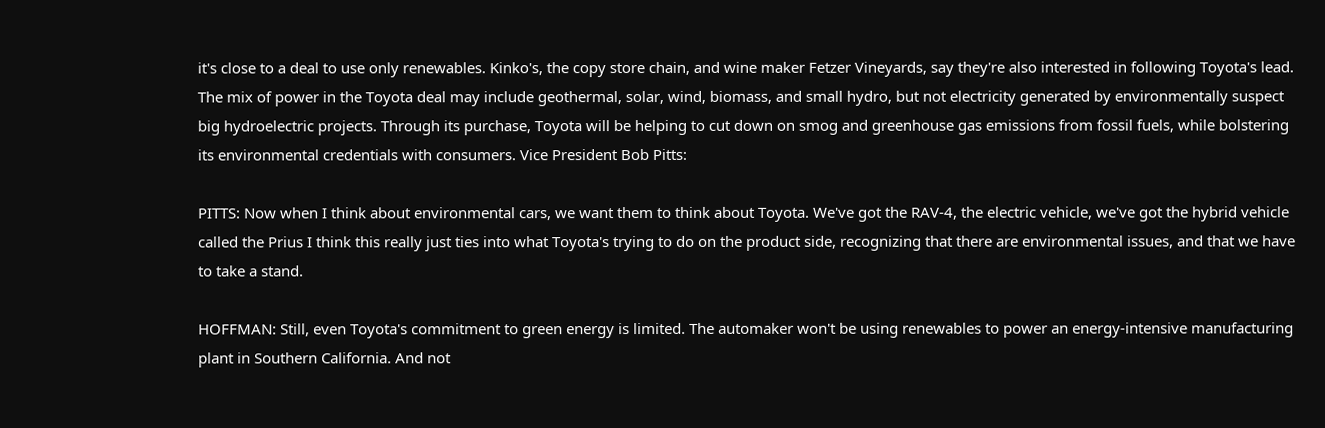it's close to a deal to use only renewables. Kinko's, the copy store chain, and wine maker Fetzer Vineyards, say they're also interested in following Toyota's lead. The mix of power in the Toyota deal may include geothermal, solar, wind, biomass, and small hydro, but not electricity generated by environmentally suspect big hydroelectric projects. Through its purchase, Toyota will be helping to cut down on smog and greenhouse gas emissions from fossil fuels, while bolstering its environmental credentials with consumers. Vice President Bob Pitts:

PITTS: Now when I think about environmental cars, we want them to think about Toyota. We've got the RAV-4, the electric vehicle, we've got the hybrid vehicle called the Prius I think this really just ties into what Toyota's trying to do on the product side, recognizing that there are environmental issues, and that we have to take a stand.

HOFFMAN: Still, even Toyota's commitment to green energy is limited. The automaker won't be using renewables to power an energy-intensive manufacturing plant in Southern California. And not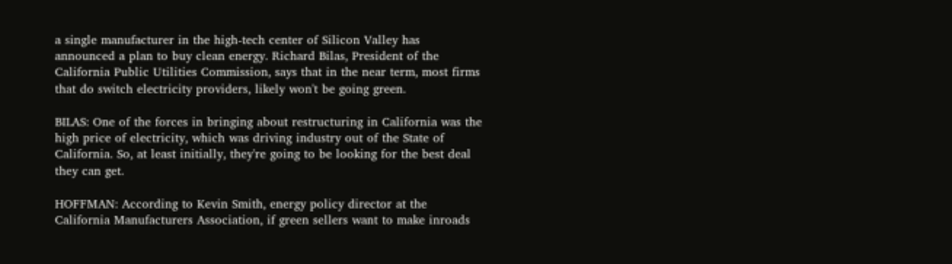a single manufacturer in the high-tech center of Silicon Valley has announced a plan to buy clean energy. Richard Bilas, President of the California Public Utilities Commission, says that in the near term, most firms that do switch electricity providers, likely won't be going green.

BILAS: One of the forces in bringing about restructuring in California was the high price of electricity, which was driving industry out of the State of California. So, at least initially, they're going to be looking for the best deal they can get.

HOFFMAN: According to Kevin Smith, energy policy director at the California Manufacturers Association, if green sellers want to make inroads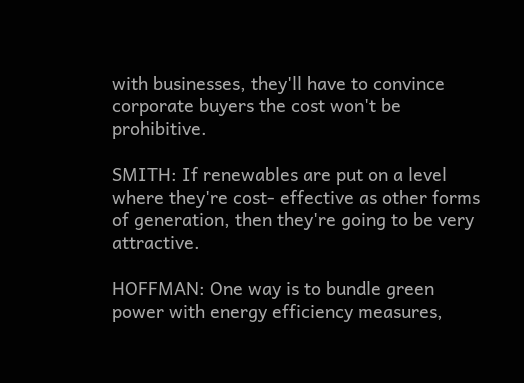with businesses, they'll have to convince corporate buyers the cost won't be prohibitive.

SMITH: If renewables are put on a level where they're cost- effective as other forms of generation, then they're going to be very attractive.

HOFFMAN: One way is to bundle green power with energy efficiency measures,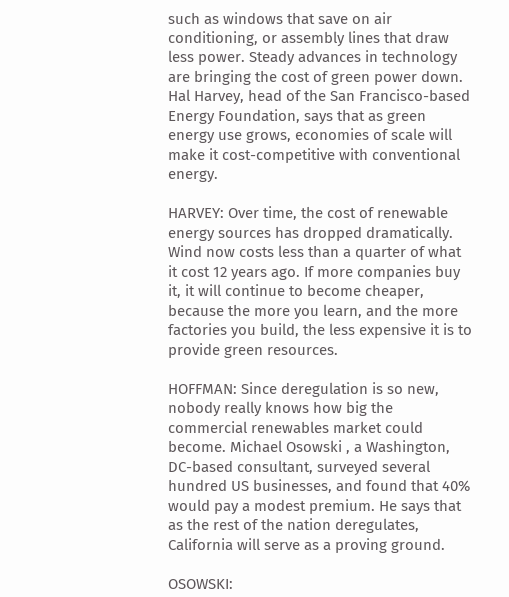such as windows that save on air conditioning, or assembly lines that draw less power. Steady advances in technology are bringing the cost of green power down. Hal Harvey, head of the San Francisco-based Energy Foundation, says that as green energy use grows, economies of scale will make it cost-competitive with conventional energy.

HARVEY: Over time, the cost of renewable energy sources has dropped dramatically. Wind now costs less than a quarter of what it cost 12 years ago. If more companies buy it, it will continue to become cheaper, because the more you learn, and the more factories you build, the less expensive it is to provide green resources.

HOFFMAN: Since deregulation is so new, nobody really knows how big the commercial renewables market could become. Michael Osowski , a Washington, DC-based consultant, surveyed several hundred US businesses, and found that 40% would pay a modest premium. He says that as the rest of the nation deregulates, California will serve as a proving ground.

OSOWSKI: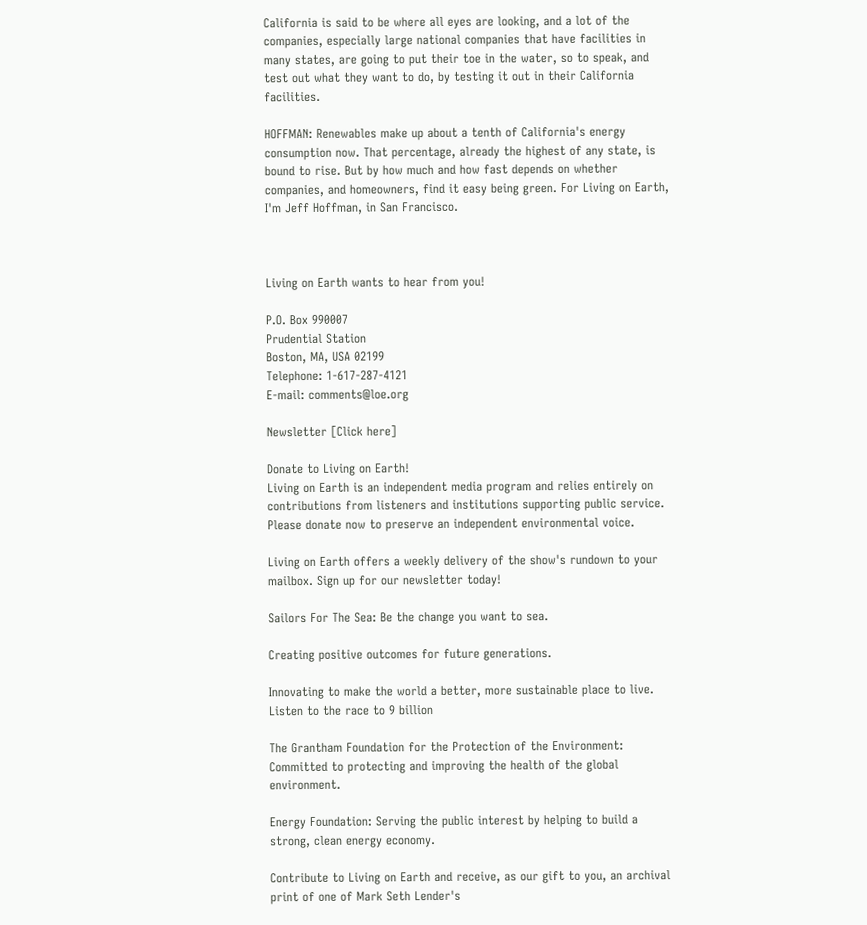California is said to be where all eyes are looking, and a lot of the companies, especially large national companies that have facilities in many states, are going to put their toe in the water, so to speak, and test out what they want to do, by testing it out in their California facilities.

HOFFMAN: Renewables make up about a tenth of California's energy consumption now. That percentage, already the highest of any state, is bound to rise. But by how much and how fast depends on whether companies, and homeowners, find it easy being green. For Living on Earth, I'm Jeff Hoffman, in San Francisco.



Living on Earth wants to hear from you!

P.O. Box 990007
Prudential Station
Boston, MA, USA 02199
Telephone: 1-617-287-4121
E-mail: comments@loe.org

Newsletter [Click here]

Donate to Living on Earth!
Living on Earth is an independent media program and relies entirely on contributions from listeners and institutions supporting public service. Please donate now to preserve an independent environmental voice.

Living on Earth offers a weekly delivery of the show's rundown to your mailbox. Sign up for our newsletter today!

Sailors For The Sea: Be the change you want to sea.

Creating positive outcomes for future generations.

Innovating to make the world a better, more sustainable place to live. Listen to the race to 9 billion

The Grantham Foundation for the Protection of the Environment: Committed to protecting and improving the health of the global environment.

Energy Foundation: Serving the public interest by helping to build a strong, clean energy economy.

Contribute to Living on Earth and receive, as our gift to you, an archival print of one of Mark Seth Lender's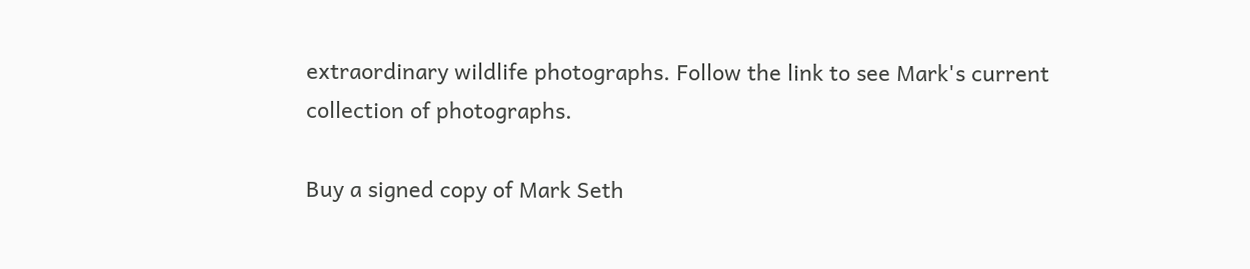extraordinary wildlife photographs. Follow the link to see Mark's current collection of photographs.

Buy a signed copy of Mark Seth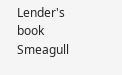Lender's book Smeagull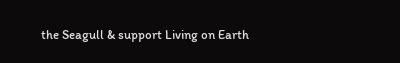the Seagull & support Living on Earth